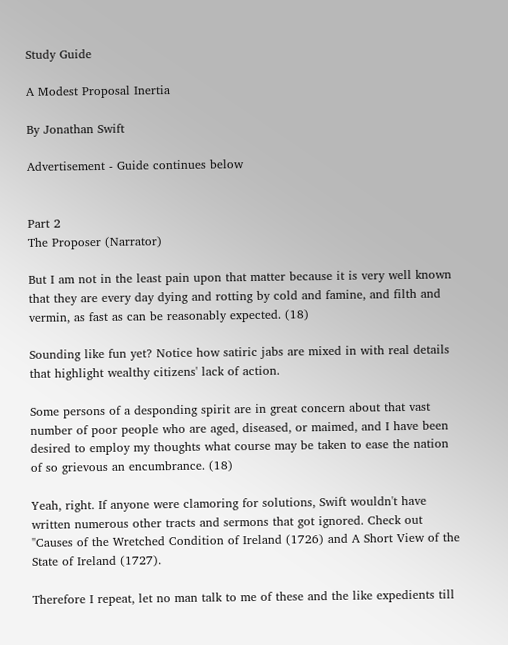Study Guide

A Modest Proposal Inertia

By Jonathan Swift

Advertisement - Guide continues below


Part 2
The Proposer (Narrator)

But I am not in the least pain upon that matter because it is very well known that they are every day dying and rotting by cold and famine, and filth and vermin, as fast as can be reasonably expected. (18)

Sounding like fun yet? Notice how satiric jabs are mixed in with real details that highlight wealthy citizens' lack of action.

Some persons of a desponding spirit are in great concern about that vast number of poor people who are aged, diseased, or maimed, and I have been desired to employ my thoughts what course may be taken to ease the nation of so grievous an encumbrance. (18)

Yeah, right. If anyone were clamoring for solutions, Swift wouldn't have written numerous other tracts and sermons that got ignored. Check out "Causes of the Wretched Condition of Ireland (1726) and A Short View of the State of Ireland (1727).

Therefore I repeat, let no man talk to me of these and the like expedients till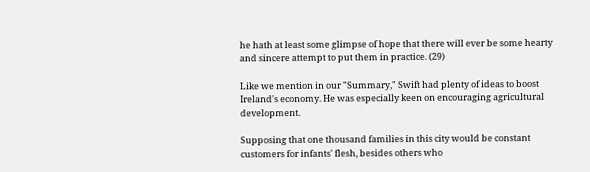he hath at least some glimpse of hope that there will ever be some hearty and sincere attempt to put them in practice. (29)

Like we mention in our "Summary," Swift had plenty of ideas to boost Ireland's economy. He was especially keen on encouraging agricultural development.

Supposing that one thousand families in this city would be constant customers for infants' flesh, besides others who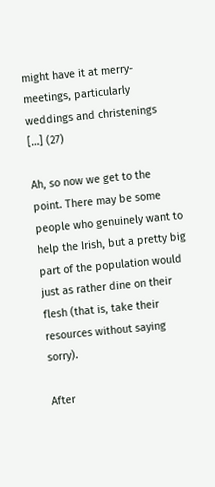might have it at merry-meetings, particularly weddings and christenings […] (27)

Ah, so now we get to the point. There may be some people who genuinely want to help the Irish, but a pretty big part of the population would just as rather dine on their flesh (that is, take their resources without saying sorry).

After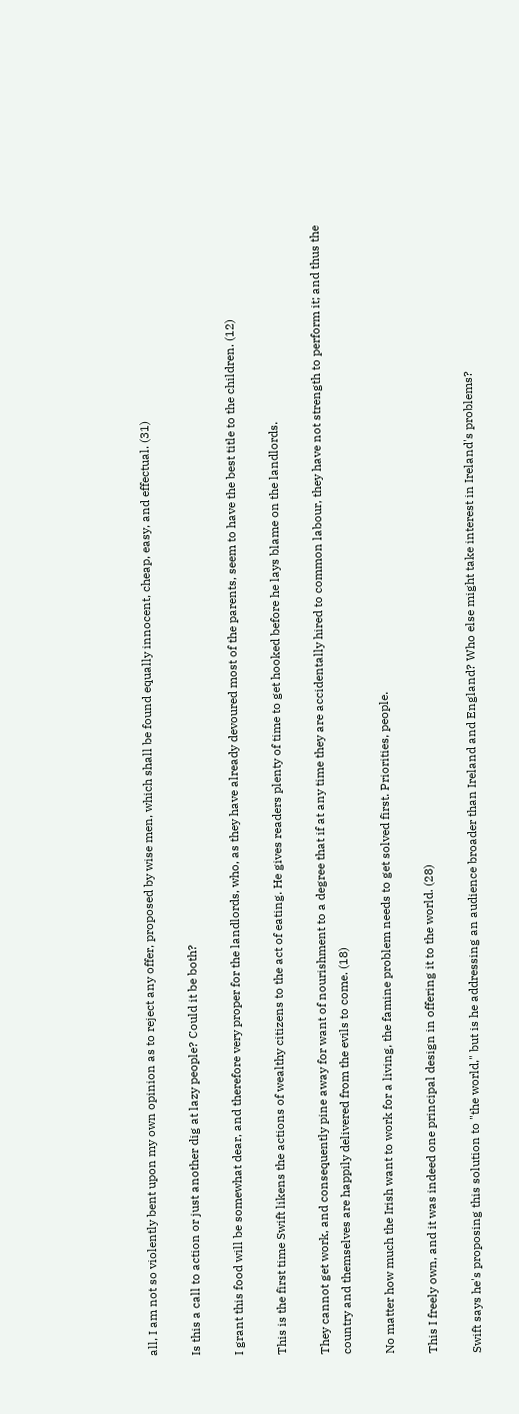all, I am not so violently bent upon my own opinion as to reject any offer, proposed by wise men, which shall be found equally innocent, cheap, easy, and effectual. (31)

Is this a call to action or just another dig at lazy people? Could it be both?

I grant this food will be somewhat dear, and therefore very proper for the landlords, who, as they have already devoured most of the parents, seem to have the best title to the children. (12)

This is the first time Swift likens the actions of wealthy citizens to the act of eating. He gives readers plenty of time to get hooked before he lays blame on the landlords.

They cannot get work, and consequently pine away for want of nourishment to a degree that if at any time they are accidentally hired to common labour, they have not strength to perform it; and thus the country and themselves are happily delivered from the evils to come. (18)

No matter how much the Irish want to work for a living, the famine problem needs to get solved first. Priorities, people.

This I freely own, and it was indeed one principal design in offering it to the world. (28)

Swift says he's proposing this solution to "the world," but is he addressing an audience broader than Ireland and England? Who else might take interest in Ireland's problems?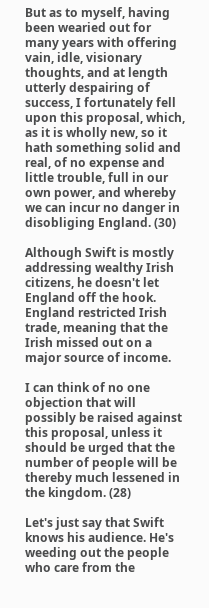But as to myself, having been wearied out for many years with offering vain, idle, visionary thoughts, and at length utterly despairing of success, I fortunately fell upon this proposal, which, as it is wholly new, so it hath something solid and real, of no expense and little trouble, full in our own power, and whereby we can incur no danger in disobliging England. (30)

Although Swift is mostly addressing wealthy Irish citizens, he doesn't let England off the hook. England restricted Irish trade, meaning that the Irish missed out on a major source of income.

I can think of no one objection that will possibly be raised against this proposal, unless it should be urged that the number of people will be thereby much lessened in the kingdom. (28)

Let's just say that Swift knows his audience. He's weeding out the people who care from the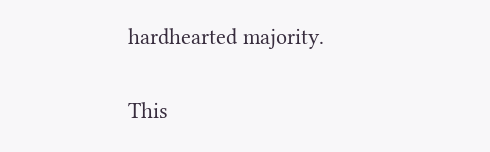hardhearted majority.

This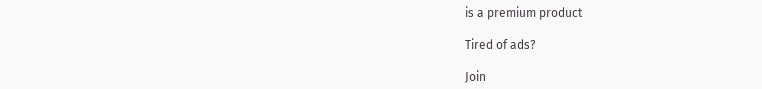is a premium product

Tired of ads?

Join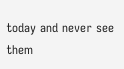today and never see them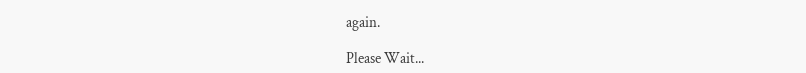again.

Please Wait...